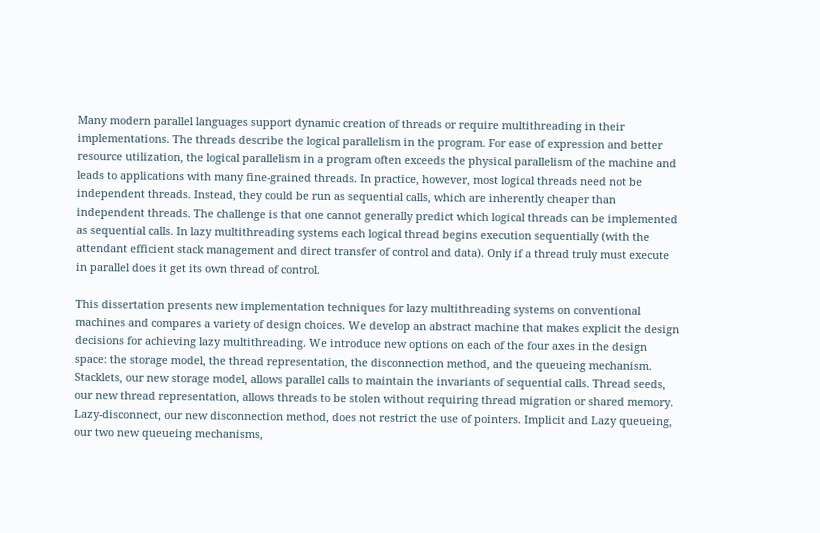Many modern parallel languages support dynamic creation of threads or require multithreading in their implementations. The threads describe the logical parallelism in the program. For ease of expression and better resource utilization, the logical parallelism in a program often exceeds the physical parallelism of the machine and leads to applications with many fine-grained threads. In practice, however, most logical threads need not be independent threads. Instead, they could be run as sequential calls, which are inherently cheaper than independent threads. The challenge is that one cannot generally predict which logical threads can be implemented as sequential calls. In lazy multithreading systems each logical thread begins execution sequentially (with the attendant efficient stack management and direct transfer of control and data). Only if a thread truly must execute in parallel does it get its own thread of control.

This dissertation presents new implementation techniques for lazy multithreading systems on conventional machines and compares a variety of design choices. We develop an abstract machine that makes explicit the design decisions for achieving lazy multithreading. We introduce new options on each of the four axes in the design space: the storage model, the thread representation, the disconnection method, and the queueing mechanism. Stacklets, our new storage model, allows parallel calls to maintain the invariants of sequential calls. Thread seeds, our new thread representation, allows threads to be stolen without requiring thread migration or shared memory. Lazy-disconnect, our new disconnection method, does not restrict the use of pointers. Implicit and Lazy queueing, our two new queueing mechanisms,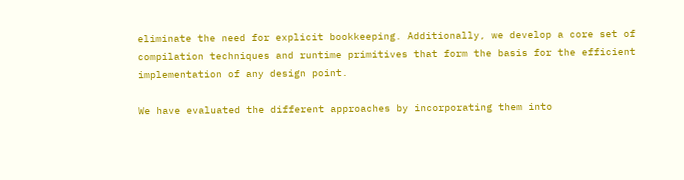eliminate the need for explicit bookkeeping. Additionally, we develop a core set of compilation techniques and runtime primitives that form the basis for the efficient implementation of any design point.

We have evaluated the different approaches by incorporating them into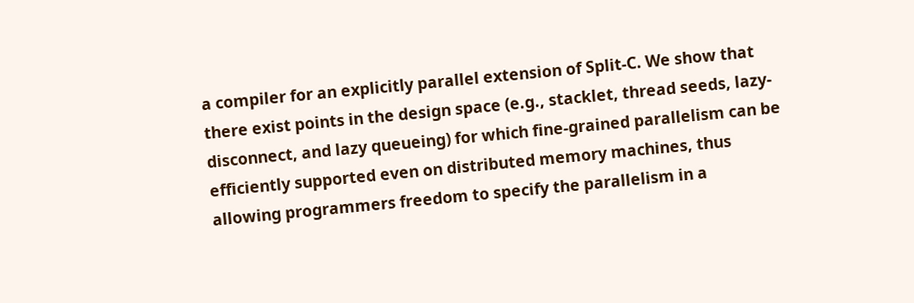a compiler for an explicitly parallel extension of Split-C. We show that there exist points in the design space (e.g., stacklet, thread seeds, lazy-disconnect, and lazy queueing) for which fine-grained parallelism can be efficiently supported even on distributed memory machines, thus allowing programmers freedom to specify the parallelism in a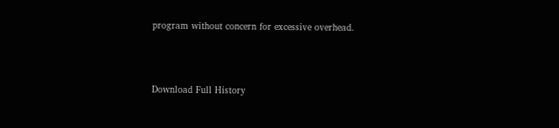program without concern for excessive overhead.




Download Full History